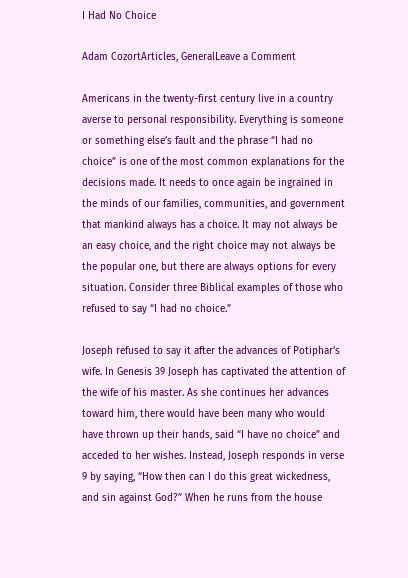I Had No Choice

Adam CozortArticles, GeneralLeave a Comment

Americans in the twenty-first century live in a country averse to personal responsibility. Everything is someone or something else’s fault and the phrase “I had no choice” is one of the most common explanations for the decisions made. It needs to once again be ingrained in the minds of our families, communities, and government that mankind always has a choice. It may not always be an easy choice, and the right choice may not always be the popular one, but there are always options for every situation. Consider three Biblical examples of those who refused to say “I had no choice.”

Joseph refused to say it after the advances of Potiphar’s wife. In Genesis 39 Joseph has captivated the attention of the wife of his master. As she continues her advances toward him, there would have been many who would have thrown up their hands, said “I have no choice” and acceded to her wishes. Instead, Joseph responds in verse 9 by saying, “How then can I do this great wickedness, and sin against God?” When he runs from the house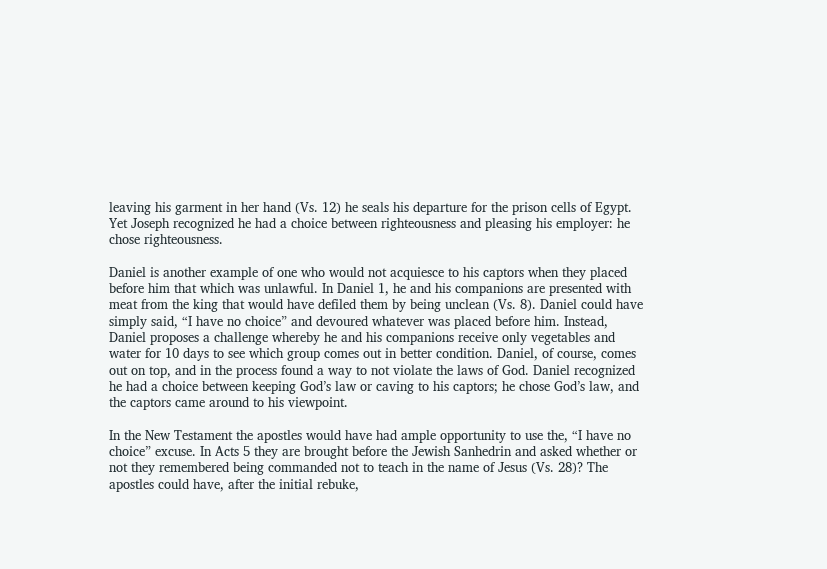leaving his garment in her hand (Vs. 12) he seals his departure for the prison cells of Egypt. Yet Joseph recognized he had a choice between righteousness and pleasing his employer: he chose righteousness.

Daniel is another example of one who would not acquiesce to his captors when they placed before him that which was unlawful. In Daniel 1, he and his companions are presented with meat from the king that would have defiled them by being unclean (Vs. 8). Daniel could have simply said, “I have no choice” and devoured whatever was placed before him. Instead, Daniel proposes a challenge whereby he and his companions receive only vegetables and water for 10 days to see which group comes out in better condition. Daniel, of course, comes out on top, and in the process found a way to not violate the laws of God. Daniel recognized he had a choice between keeping God’s law or caving to his captors; he chose God’s law, and the captors came around to his viewpoint.

In the New Testament the apostles would have had ample opportunity to use the, “I have no choice” excuse. In Acts 5 they are brought before the Jewish Sanhedrin and asked whether or not they remembered being commanded not to teach in the name of Jesus (Vs. 28)? The apostles could have, after the initial rebuke,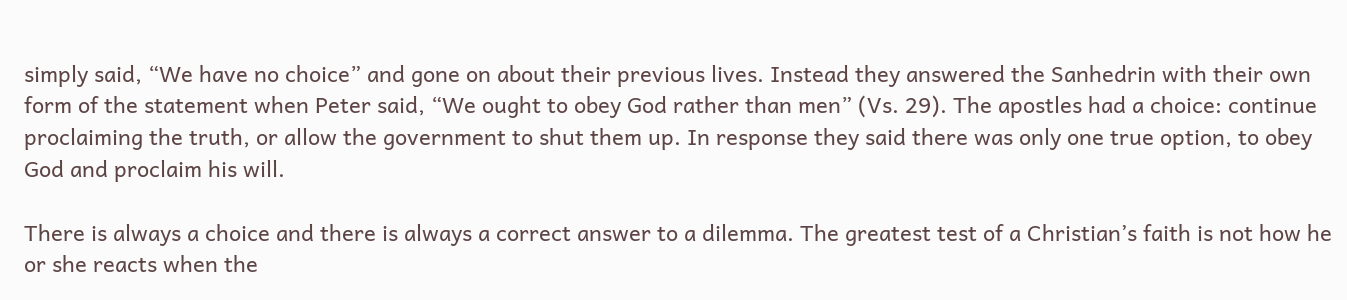simply said, “We have no choice” and gone on about their previous lives. Instead they answered the Sanhedrin with their own form of the statement when Peter said, “We ought to obey God rather than men” (Vs. 29). The apostles had a choice: continue proclaiming the truth, or allow the government to shut them up. In response they said there was only one true option, to obey God and proclaim his will.

There is always a choice and there is always a correct answer to a dilemma. The greatest test of a Christian’s faith is not how he or she reacts when the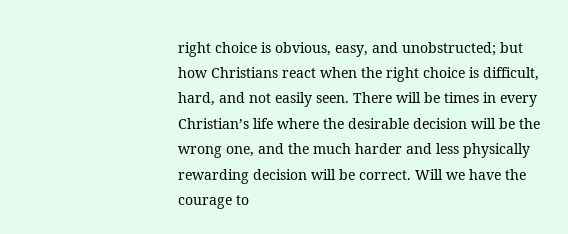right choice is obvious, easy, and unobstructed; but how Christians react when the right choice is difficult, hard, and not easily seen. There will be times in every Christian’s life where the desirable decision will be the wrong one, and the much harder and less physically rewarding decision will be correct. Will we have the courage to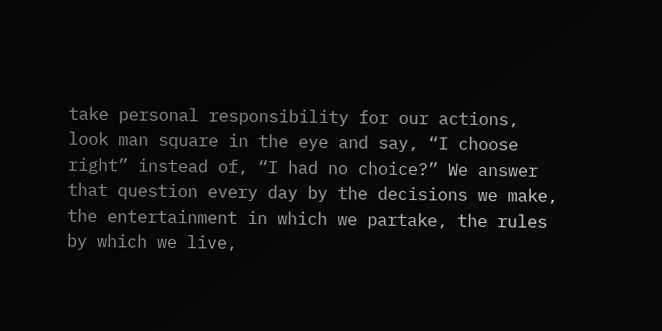take personal responsibility for our actions, look man square in the eye and say, “I choose right” instead of, “I had no choice?” We answer that question every day by the decisions we make, the entertainment in which we partake, the rules by which we live,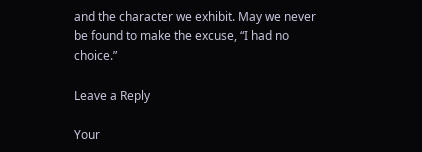and the character we exhibit. May we never be found to make the excuse, “I had no choice.”

Leave a Reply

Your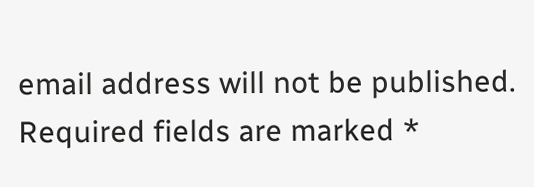email address will not be published. Required fields are marked *